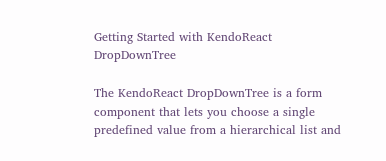Getting Started with KendoReact DropDownTree

The KendoReact DropDownTree is a form component that lets you choose a single predefined value from a hierarchical list and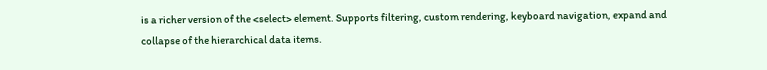is a richer version of the <select> element. Supports filtering, custom rendering, keyboard navigation, expand and collapse of the hierarchical data items.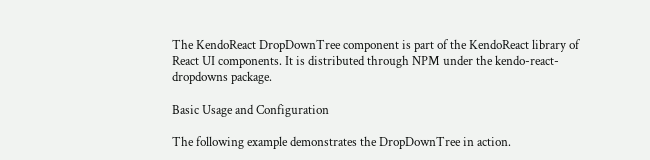The KendoReact DropDownTree component is part of the KendoReact library of React UI components. It is distributed through NPM under the kendo-react-dropdowns package.

Basic Usage and Configuration

The following example demonstrates the DropDownTree in action.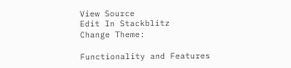View Source
Edit In Stackblitz
Change Theme:

Functionality and Features